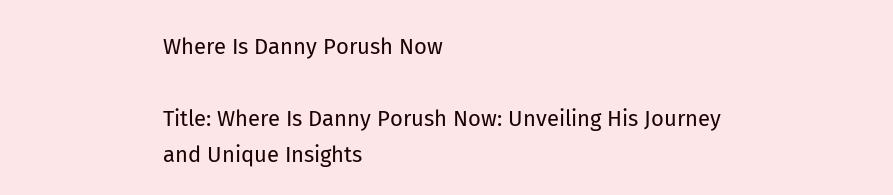Where Is Danny Porush Now

Title: Where Is Danny Porush Now: Unveiling His Journey and Unique Insights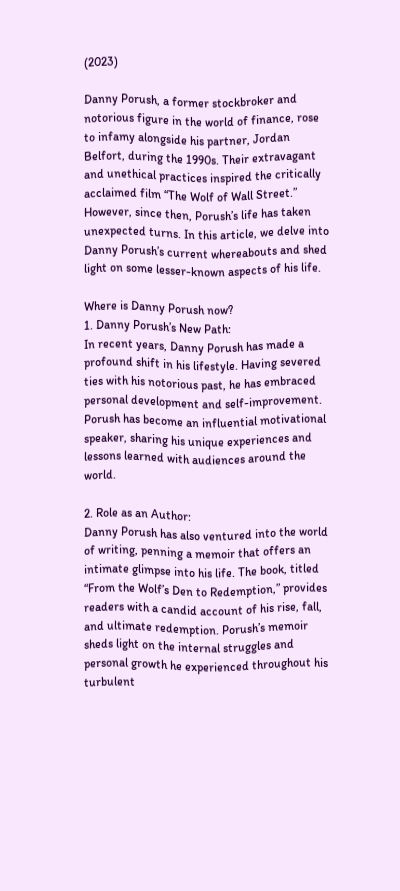(2023)

Danny Porush, a former stockbroker and notorious figure in the world of finance, rose to infamy alongside his partner, Jordan Belfort, during the 1990s. Their extravagant and unethical practices inspired the critically acclaimed film “The Wolf of Wall Street.” However, since then, Porush’s life has taken unexpected turns. In this article, we delve into Danny Porush’s current whereabouts and shed light on some lesser-known aspects of his life.

Where is Danny Porush now?
1. Danny Porush’s New Path:
In recent years, Danny Porush has made a profound shift in his lifestyle. Having severed ties with his notorious past, he has embraced personal development and self-improvement. Porush has become an influential motivational speaker, sharing his unique experiences and lessons learned with audiences around the world.

2. Role as an Author:
Danny Porush has also ventured into the world of writing, penning a memoir that offers an intimate glimpse into his life. The book, titled “From the Wolf’s Den to Redemption,” provides readers with a candid account of his rise, fall, and ultimate redemption. Porush’s memoir sheds light on the internal struggles and personal growth he experienced throughout his turbulent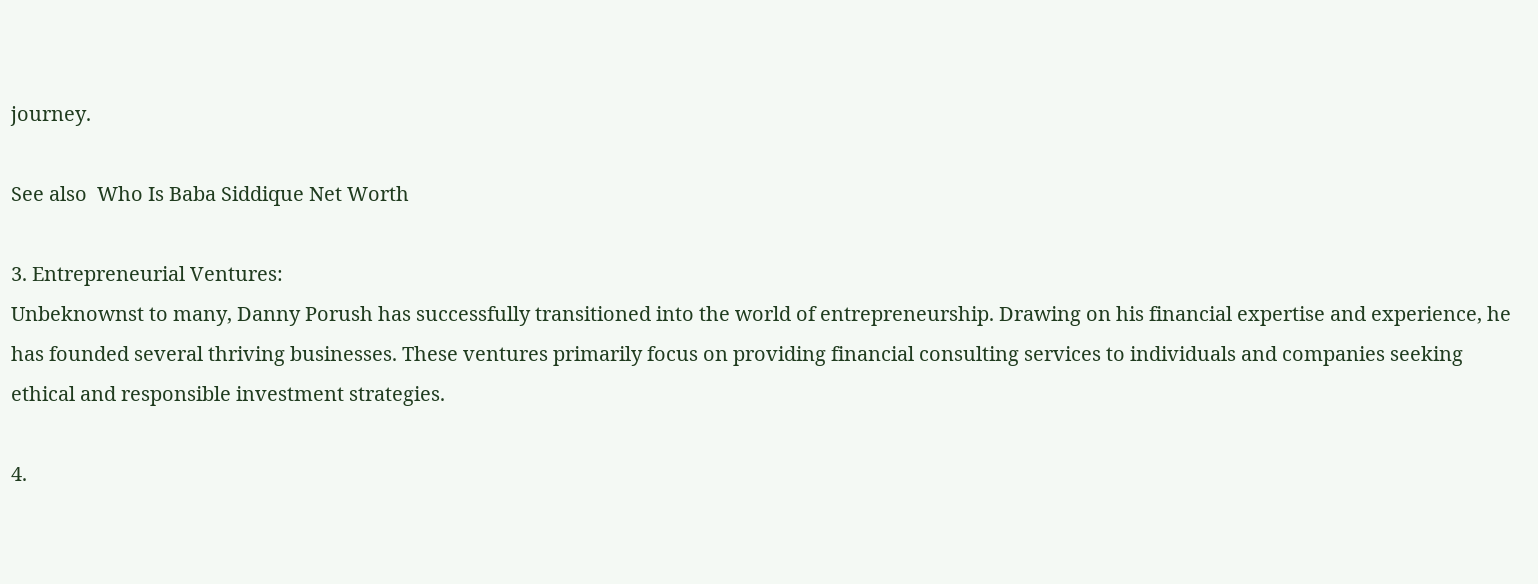journey.

See also  Who Is Baba Siddique Net Worth

3. Entrepreneurial Ventures:
Unbeknownst to many, Danny Porush has successfully transitioned into the world of entrepreneurship. Drawing on his financial expertise and experience, he has founded several thriving businesses. These ventures primarily focus on providing financial consulting services to individuals and companies seeking ethical and responsible investment strategies.

4.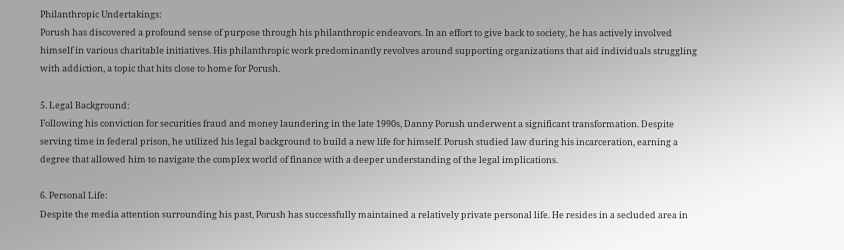Philanthropic Undertakings:
Porush has discovered a profound sense of purpose through his philanthropic endeavors. In an effort to give back to society, he has actively involved himself in various charitable initiatives. His philanthropic work predominantly revolves around supporting organizations that aid individuals struggling with addiction, a topic that hits close to home for Porush.

5. Legal Background:
Following his conviction for securities fraud and money laundering in the late 1990s, Danny Porush underwent a significant transformation. Despite serving time in federal prison, he utilized his legal background to build a new life for himself. Porush studied law during his incarceration, earning a degree that allowed him to navigate the complex world of finance with a deeper understanding of the legal implications.

6. Personal Life:
Despite the media attention surrounding his past, Porush has successfully maintained a relatively private personal life. He resides in a secluded area in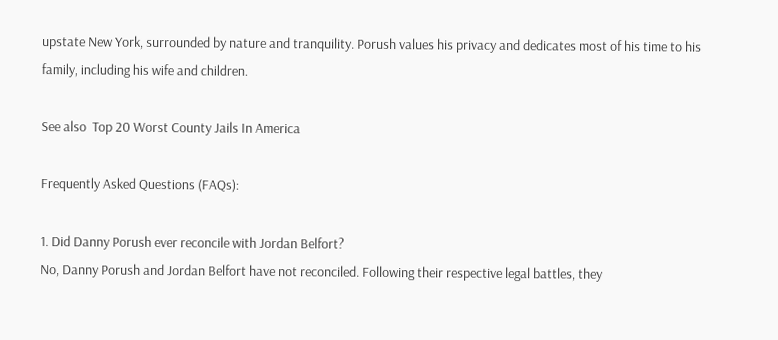upstate New York, surrounded by nature and tranquility. Porush values his privacy and dedicates most of his time to his family, including his wife and children.

See also  Top 20 Worst County Jails In America

Frequently Asked Questions (FAQs):

1. Did Danny Porush ever reconcile with Jordan Belfort?
No, Danny Porush and Jordan Belfort have not reconciled. Following their respective legal battles, they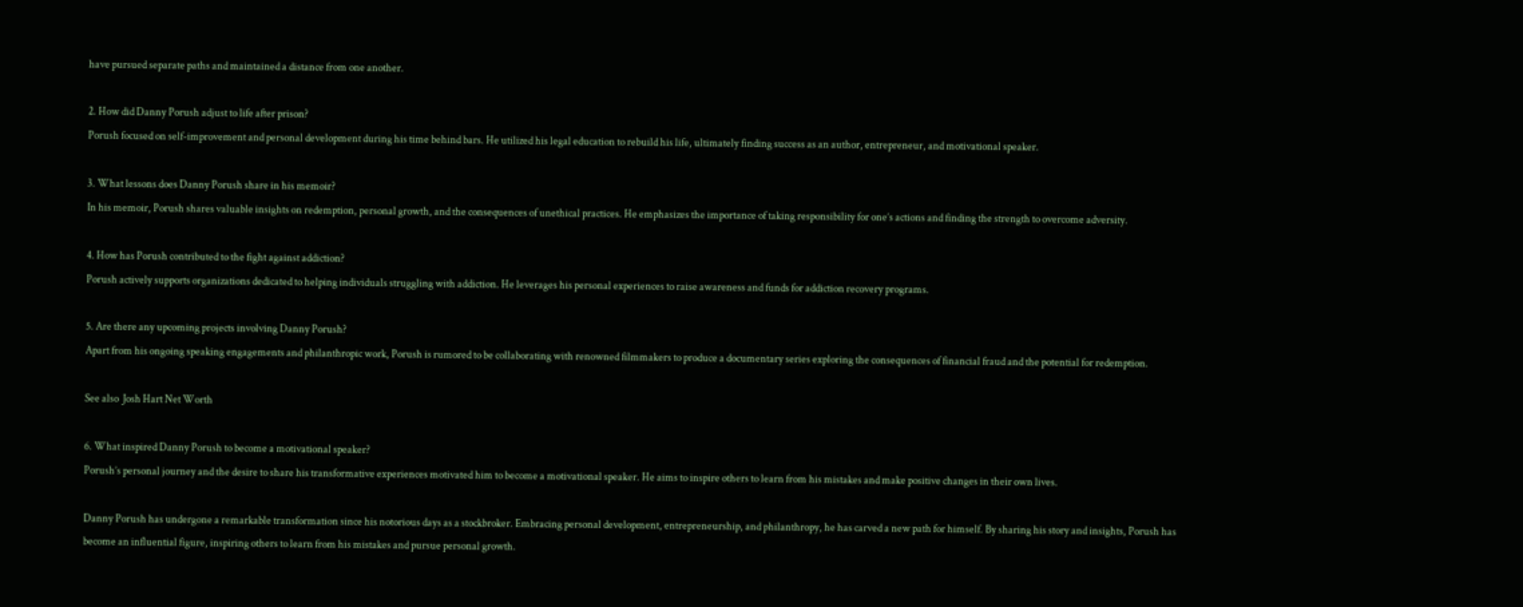have pursued separate paths and maintained a distance from one another.

2. How did Danny Porush adjust to life after prison?
Porush focused on self-improvement and personal development during his time behind bars. He utilized his legal education to rebuild his life, ultimately finding success as an author, entrepreneur, and motivational speaker.

3. What lessons does Danny Porush share in his memoir?
In his memoir, Porush shares valuable insights on redemption, personal growth, and the consequences of unethical practices. He emphasizes the importance of taking responsibility for one’s actions and finding the strength to overcome adversity.

4. How has Porush contributed to the fight against addiction?
Porush actively supports organizations dedicated to helping individuals struggling with addiction. He leverages his personal experiences to raise awareness and funds for addiction recovery programs.

5. Are there any upcoming projects involving Danny Porush?
Apart from his ongoing speaking engagements and philanthropic work, Porush is rumored to be collaborating with renowned filmmakers to produce a documentary series exploring the consequences of financial fraud and the potential for redemption.

See also  Josh Hart Net Worth

6. What inspired Danny Porush to become a motivational speaker?
Porush’s personal journey and the desire to share his transformative experiences motivated him to become a motivational speaker. He aims to inspire others to learn from his mistakes and make positive changes in their own lives.

Danny Porush has undergone a remarkable transformation since his notorious days as a stockbroker. Embracing personal development, entrepreneurship, and philanthropy, he has carved a new path for himself. By sharing his story and insights, Porush has become an influential figure, inspiring others to learn from his mistakes and pursue personal growth.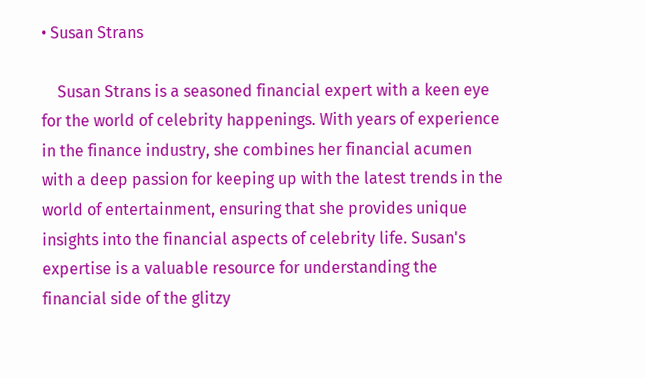• Susan Strans

    Susan Strans is a seasoned financial expert with a keen eye for the world of celebrity happenings. With years of experience in the finance industry, she combines her financial acumen with a deep passion for keeping up with the latest trends in the world of entertainment, ensuring that she provides unique insights into the financial aspects of celebrity life. Susan's expertise is a valuable resource for understanding the financial side of the glitzy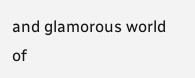and glamorous world of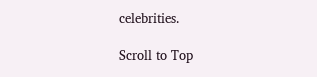celebrities.

Scroll to Top